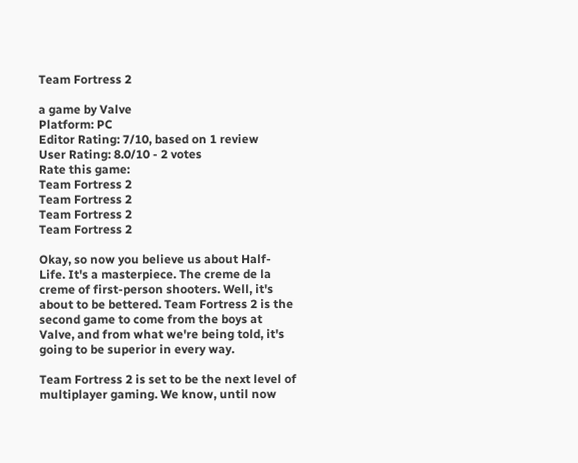Team Fortress 2

a game by Valve
Platform: PC
Editor Rating: 7/10, based on 1 review
User Rating: 8.0/10 - 2 votes
Rate this game:
Team Fortress 2
Team Fortress 2
Team Fortress 2
Team Fortress 2

Okay, so now you believe us about Half-Life. It's a masterpiece. The creme de la creme of first-person shooters. Well, it's about to be bettered. Team Fortress 2 is the second game to come from the boys at Valve, and from what we're being told, it's going to be superior in every way.

Team Fortress 2 is set to be the next level of multiplayer gaming. We know, until now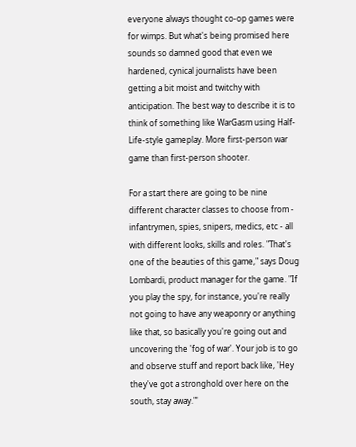everyone always thought co-op games were for wimps. But what's being promised here sounds so damned good that even we hardened, cynical journalists have been getting a bit moist and twitchy with anticipation. The best way to describe it is to think of something like WarGasm using Half-Life-style gameplay. More first-person war game than first-person shooter.

For a start there are going to be nine different character classes to choose from - infantrymen, spies, snipers, medics, etc - all with different looks, skills and roles. "That's one of the beauties of this game," says Doug Lombardi, product manager for the game. "If you play the spy, for instance, you're really not going to have any weaponry or anything like that, so basically you're going out and uncovering the 'fog of war'. Your job is to go and observe stuff and report back like, 'Hey they've got a stronghold over here on the south, stay away."'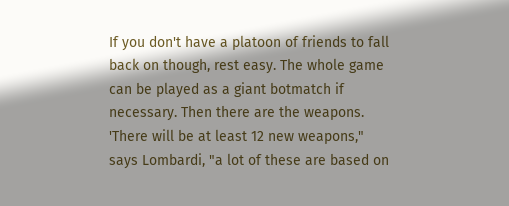If you don't have a platoon of friends to fall back on though, rest easy. The whole game can be played as a giant botmatch if necessary. Then there are the weapons. 'There will be at least 12 new weapons," says Lombardi, "a lot of these are based on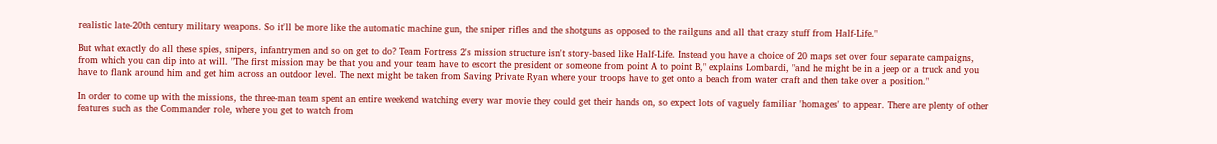realistic late-20th century military weapons. So it'll be more like the automatic machine gun, the sniper rifles and the shotguns as opposed to the railguns and all that crazy stuff from Half-Life."

But what exactly do all these spies, snipers, infantrymen and so on get to do? Team Fortress 2's mission structure isn't story-based like Half-Life. Instead you have a choice of 20 maps set over four separate campaigns, from which you can dip into at will. "The first mission may be that you and your team have to escort the president or someone from point A to point B," explains Lombardi, "and he might be in a jeep or a truck and you have to flank around him and get him across an outdoor level. The next might be taken from Saving Private Ryan where your troops have to get onto a beach from water craft and then take over a position."

In order to come up with the missions, the three-man team spent an entire weekend watching every war movie they could get their hands on, so expect lots of vaguely familiar 'homages' to appear. There are plenty of other features such as the Commander role, where you get to watch from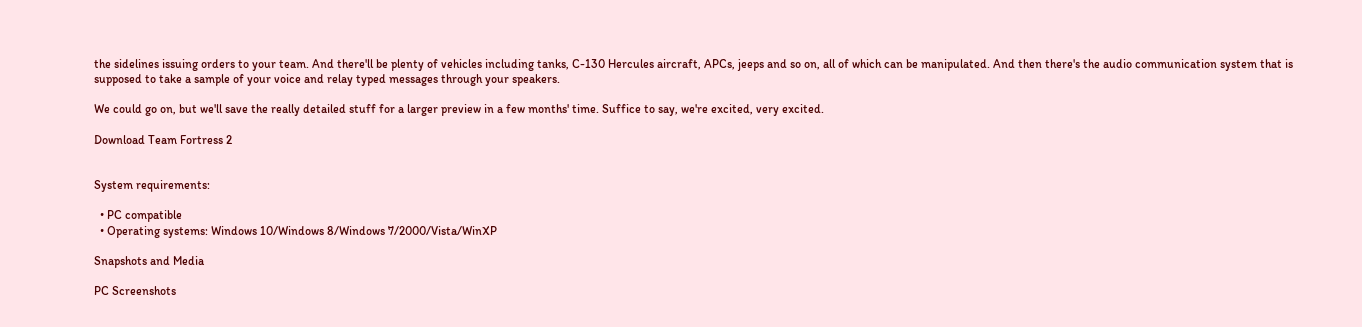the sidelines issuing orders to your team. And there'll be plenty of vehicles including tanks, C-130 Hercules aircraft, APCs, jeeps and so on, all of which can be manipulated. And then there's the audio communication system that is supposed to take a sample of your voice and relay typed messages through your speakers.

We could go on, but we'll save the really detailed stuff for a larger preview in a few months' time. Suffice to say, we're excited, very excited.

Download Team Fortress 2


System requirements:

  • PC compatible
  • Operating systems: Windows 10/Windows 8/Windows 7/2000/Vista/WinXP

Snapshots and Media

PC Screenshots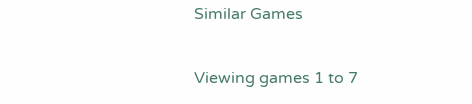Similar Games

Viewing games 1 to 7